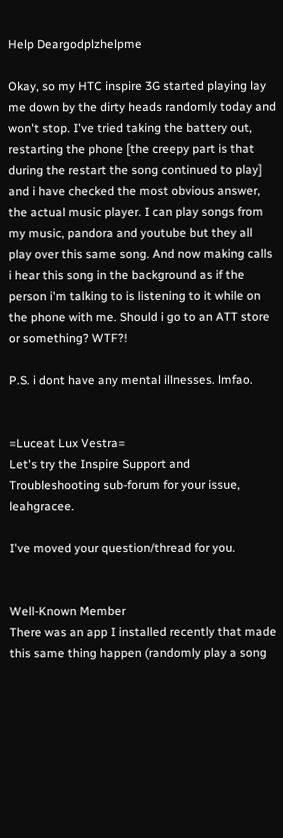Help Deargodplzhelpme

Okay, so my HTC inspire 3G started playing lay me down by the dirty heads randomly today and won't stop. I've tried taking the battery out, restarting the phone [the creepy part is that during the restart the song continued to play] and i have checked the most obvious answer, the actual music player. I can play songs from my music, pandora and youtube but they all play over this same song. And now making calls i hear this song in the background as if the person i'm talking to is listening to it while on the phone with me. Should i go to an ATT store or something? WTF?!

P.S. i dont have any mental illnesses. lmfao.


=Luceat Lux Vestra=
Let's try the Inspire Support and Troubleshooting sub-forum for your issue, leahgracee.

I've moved your question/thread for you.


Well-Known Member
There was an app I installed recently that made this same thing happen (randomly play a song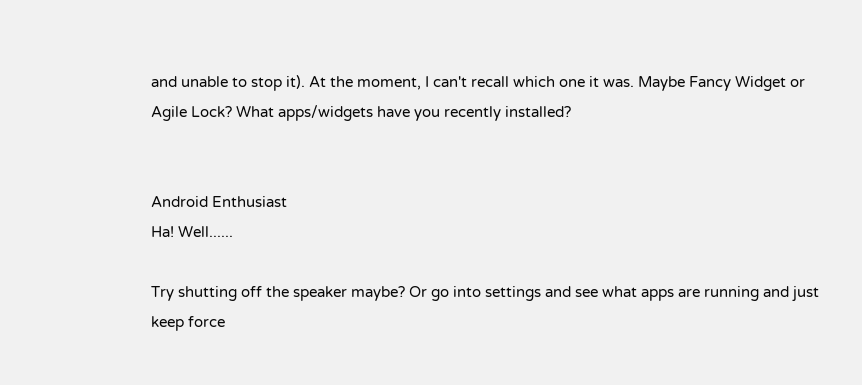and unable to stop it). At the moment, I can't recall which one it was. Maybe Fancy Widget or Agile Lock? What apps/widgets have you recently installed?


Android Enthusiast
Ha! Well......

Try shutting off the speaker maybe? Or go into settings and see what apps are running and just keep force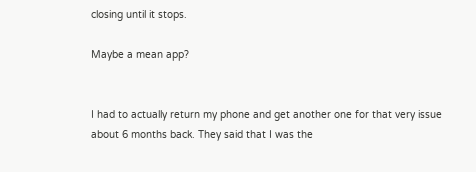closing until it stops.

Maybe a mean app?


I had to actually return my phone and get another one for that very issue about 6 months back. They said that I was the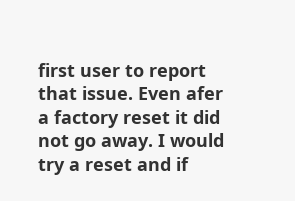first user to report that issue. Even afer a factory reset it did not go away. I would try a reset and if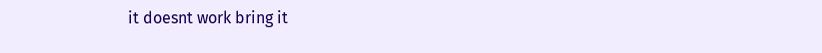it doesnt work bring it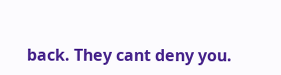back. They cant deny you.